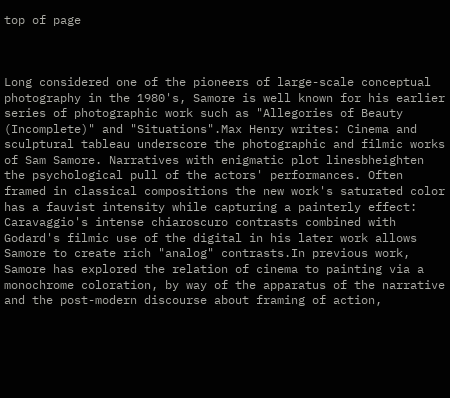top of page



Long considered one of the pioneers of large-scale conceptual photography in the 1980's, Samore is well known for his earlier series of photographic work such as "Allegories of Beauty (Incomplete)" and "Situations".Max Henry writes: Cinema and sculptural tableau underscore the photographic and filmic works of Sam Samore. Narratives with enigmatic plot linesbheighten the psychological pull of the actors' performances. Often framed in classical compositions the new work's saturated color has a fauvist intensity while capturing a painterly effect: Caravaggio's intense chiaroscuro contrasts combined with Godard's filmic use of the digital in his later work allows Samore to create rich "analog" contrasts.In previous work, Samore has explored the relation of cinema to painting via a monochrome coloration, by way of the apparatus of the narrative and the post-modern discourse about framing of action,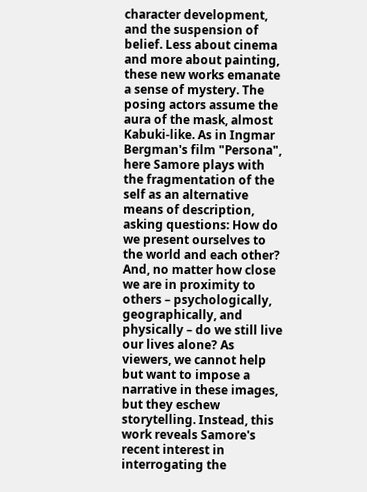character development, and the suspension of belief. Less about cinema and more about painting, these new works emanate a sense of mystery. The posing actors assume the aura of the mask, almost Kabuki-like. As in Ingmar Bergman's film "Persona", here Samore plays with the fragmentation of the self as an alternative means of description, asking questions: How do we present ourselves to the world and each other? And, no matter how close we are in proximity to others – psychologically, geographically, and physically – do we still live our lives alone? As viewers, we cannot help but want to impose a narrative in these images, but they eschew storytelling. Instead, this work reveals Samore's recent interest in interrogating the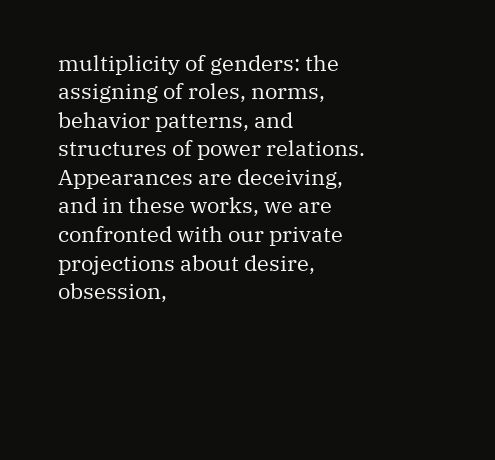multiplicity of genders: the assigning of roles, norms, behavior patterns, and structures of power relations. Appearances are deceiving, and in these works, we are confronted with our private projections about desire, obsession,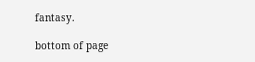fantasy.

bottom of page